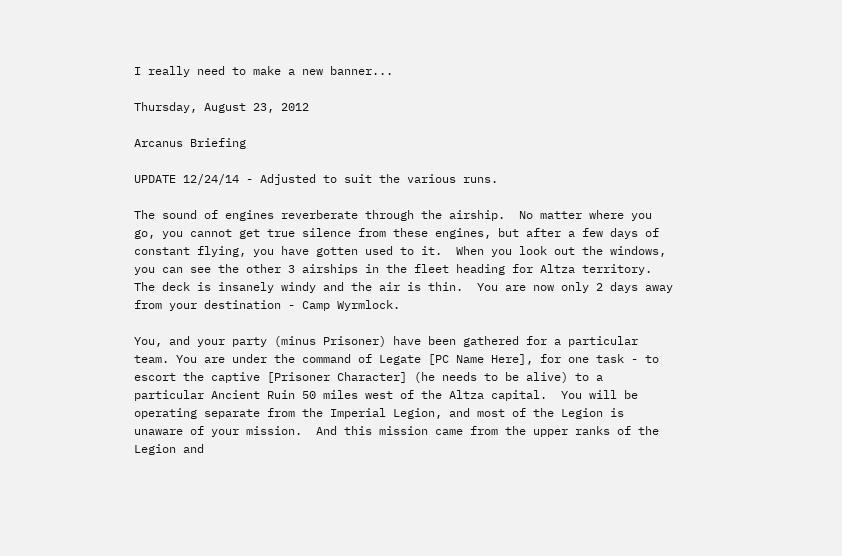I really need to make a new banner...

Thursday, August 23, 2012

Arcanus Briefing

UPDATE 12/24/14 - Adjusted to suit the various runs.

The sound of engines reverberate through the airship.  No matter where you go, you cannot get true silence from these engines, but after a few days of constant flying, you have gotten used to it.  When you look out the windows, you can see the other 3 airships in the fleet heading for Altza territory.  The deck is insanely windy and the air is thin.  You are now only 2 days away from your destination - Camp Wyrmlock.

You, and your party (minus Prisoner) have been gathered for a particular team. You are under the command of Legate [PC Name Here], for one task - to escort the captive [Prisoner Character] (he needs to be alive) to a particular Ancient Ruin 50 miles west of the Altza capital.  You will be operating separate from the Imperial Legion, and most of the Legion is unaware of your mission.  And this mission came from the upper ranks of the Legion and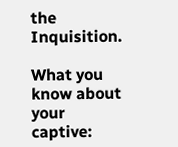the Inquisition.

What you know about your captive: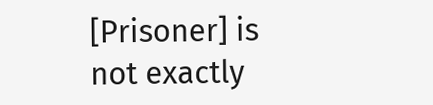[Prisoner] is not exactly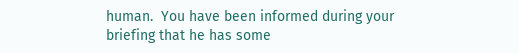human.  You have been informed during your briefing that he has some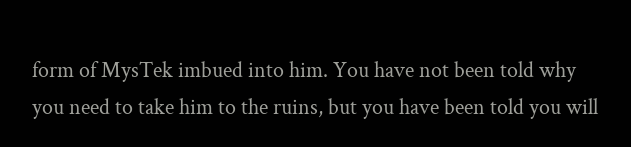form of MysTek imbued into him. You have not been told why you need to take him to the ruins, but you have been told you will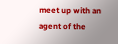meet up with an agent of the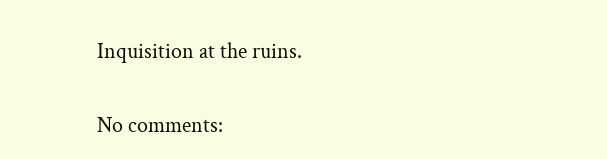Inquisition at the ruins.

No comments: